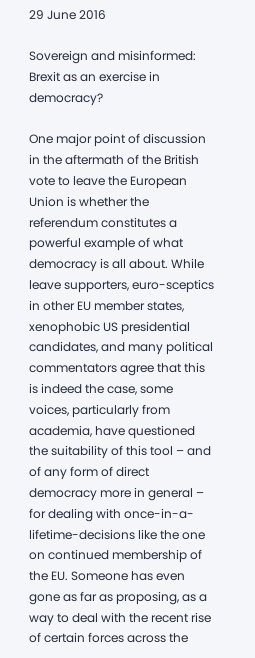29 June 2016

Sovereign and misinformed: Brexit as an exercise in democracy?

One major point of discussion in the aftermath of the British vote to leave the European Union is whether the referendum constitutes a powerful example of what democracy is all about. While leave supporters, euro-sceptics in other EU member states, xenophobic US presidential candidates, and many political commentators agree that this is indeed the case, some voices, particularly from academia, have questioned the suitability of this tool – and of any form of direct democracy more in general – for dealing with once-in-a-lifetime-decisions like the one on continued membership of the EU. Someone has even gone as far as proposing, as a way to deal with the recent rise of certain forces across the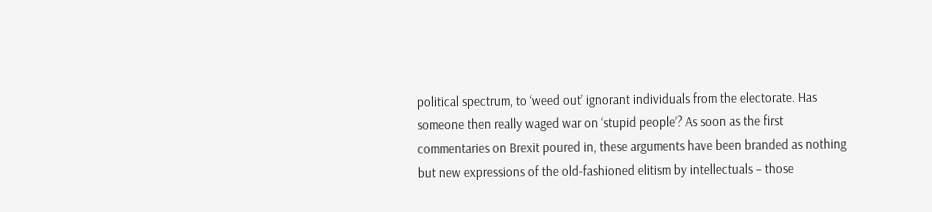political spectrum, to ‘weed out’ ignorant individuals from the electorate. Has someone then really waged war on ‘stupid people’? As soon as the first commentaries on Brexit poured in, these arguments have been branded as nothing but new expressions of the old-fashioned elitism by intellectuals – those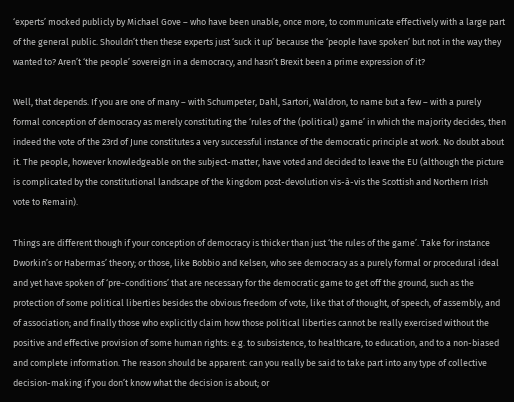‘experts’ mocked publicly by Michael Gove – who have been unable, once more, to communicate effectively with a large part of the general public. Shouldn’t then these experts just ‘suck it up’ because the ‘people have spoken’ but not in the way they wanted to? Aren’t ‘the people’ sovereign in a democracy, and hasn’t Brexit been a prime expression of it?

Well, that depends. If you are one of many – with Schumpeter, Dahl, Sartori, Waldron, to name but a few – with a purely formal conception of democracy as merely constituting the ‘rules of the (political) game’ in which the majority decides, then indeed the vote of the 23rd of June constitutes a very successful instance of the democratic principle at work. No doubt about it. The people, however knowledgeable on the subject-matter, have voted and decided to leave the EU (although the picture is complicated by the constitutional landscape of the kingdom post-devolution vis-à-vis the Scottish and Northern Irish vote to Remain).

Things are different though if your conception of democracy is thicker than just ‘the rules of the game’. Take for instance Dworkin’s or Habermas’ theory; or those, like Bobbio and Kelsen, who see democracy as a purely formal or procedural ideal and yet have spoken of ‘pre-conditions’ that are necessary for the democratic game to get off the ground, such as the protection of some political liberties besides the obvious freedom of vote, like that of thought, of speech, of assembly, and of association; and finally those who explicitly claim how those political liberties cannot be really exercised without the positive and effective provision of some human rights: e.g. to subsistence, to healthcare, to education, and to a non-biased and complete information. The reason should be apparent: can you really be said to take part into any type of collective decision-making if you don’t know what the decision is about; or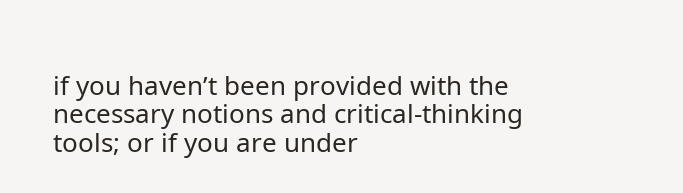if you haven’t been provided with the necessary notions and critical-thinking tools; or if you are under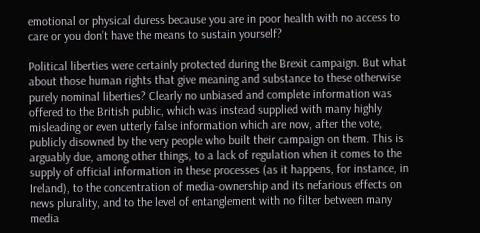emotional or physical duress because you are in poor health with no access to care or you don’t have the means to sustain yourself?

Political liberties were certainly protected during the Brexit campaign. But what about those human rights that give meaning and substance to these otherwise purely nominal liberties? Clearly no unbiased and complete information was offered to the British public, which was instead supplied with many highly misleading or even utterly false information which are now, after the vote, publicly disowned by the very people who built their campaign on them. This is arguably due, among other things, to a lack of regulation when it comes to the supply of official information in these processes (as it happens, for instance, in Ireland), to the concentration of media-ownership and its nefarious effects on news plurality, and to the level of entanglement with no filter between many media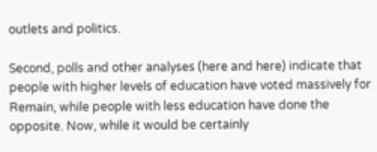outlets and politics.

Second, polls and other analyses (here and here) indicate that people with higher levels of education have voted massively for Remain, while people with less education have done the opposite. Now, while it would be certainly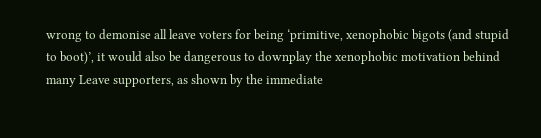wrong to demonise all leave voters for being ‘primitive, xenophobic bigots (and stupid to boot)’, it would also be dangerous to downplay the xenophobic motivation behind many Leave supporters, as shown by the immediate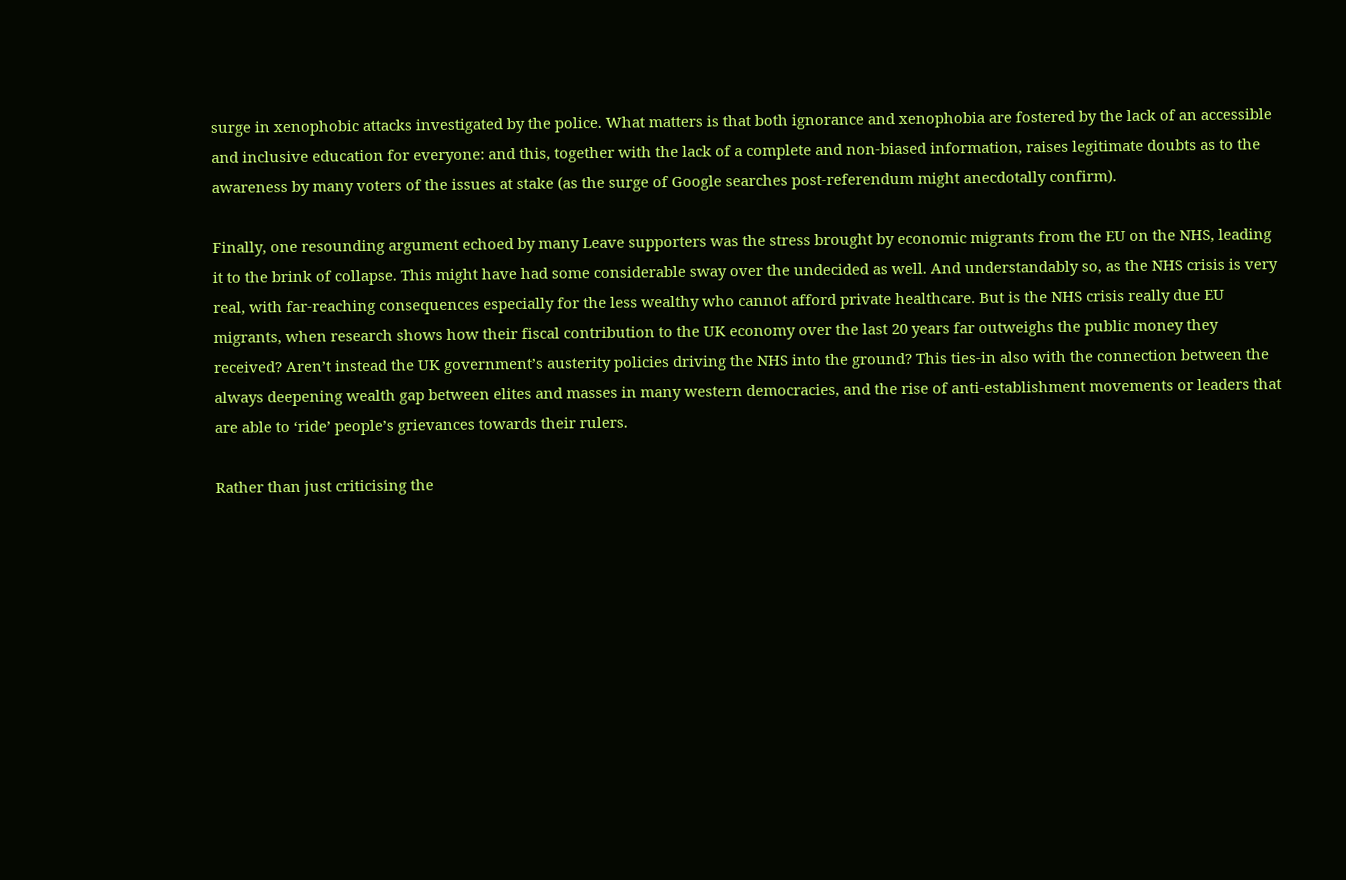surge in xenophobic attacks investigated by the police. What matters is that both ignorance and xenophobia are fostered by the lack of an accessible and inclusive education for everyone: and this, together with the lack of a complete and non-biased information, raises legitimate doubts as to the awareness by many voters of the issues at stake (as the surge of Google searches post-referendum might anecdotally confirm).

Finally, one resounding argument echoed by many Leave supporters was the stress brought by economic migrants from the EU on the NHS, leading it to the brink of collapse. This might have had some considerable sway over the undecided as well. And understandably so, as the NHS crisis is very real, with far-reaching consequences especially for the less wealthy who cannot afford private healthcare. But is the NHS crisis really due EU migrants, when research shows how their fiscal contribution to the UK economy over the last 20 years far outweighs the public money they received? Aren’t instead the UK government’s austerity policies driving the NHS into the ground? This ties-in also with the connection between the always deepening wealth gap between elites and masses in many western democracies, and the rise of anti-establishment movements or leaders that are able to ‘ride’ people’s grievances towards their rulers.

Rather than just criticising the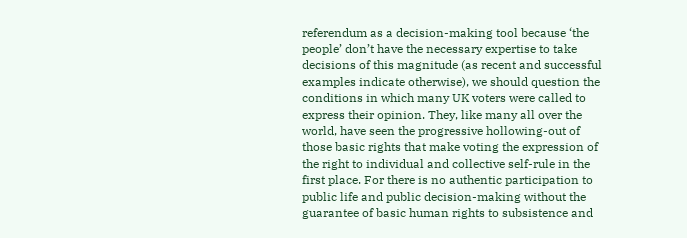referendum as a decision-making tool because ‘the people’ don’t have the necessary expertise to take decisions of this magnitude (as recent and successful examples indicate otherwise), we should question the conditions in which many UK voters were called to express their opinion. They, like many all over the world, have seen the progressive hollowing-out of those basic rights that make voting the expression of the right to individual and collective self-rule in the first place. For there is no authentic participation to public life and public decision-making without the guarantee of basic human rights to subsistence and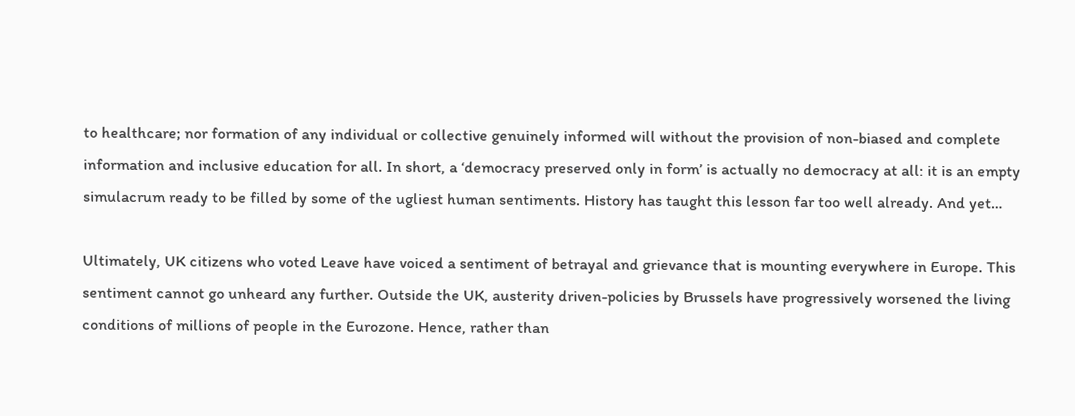to healthcare; nor formation of any individual or collective genuinely informed will without the provision of non-biased and complete information and inclusive education for all. In short, a ‘democracy preserved only in form’ is actually no democracy at all: it is an empty simulacrum ready to be filled by some of the ugliest human sentiments. History has taught this lesson far too well already. And yet…

Ultimately, UK citizens who voted Leave have voiced a sentiment of betrayal and grievance that is mounting everywhere in Europe. This sentiment cannot go unheard any further. Outside the UK, austerity driven-policies by Brussels have progressively worsened the living conditions of millions of people in the Eurozone. Hence, rather than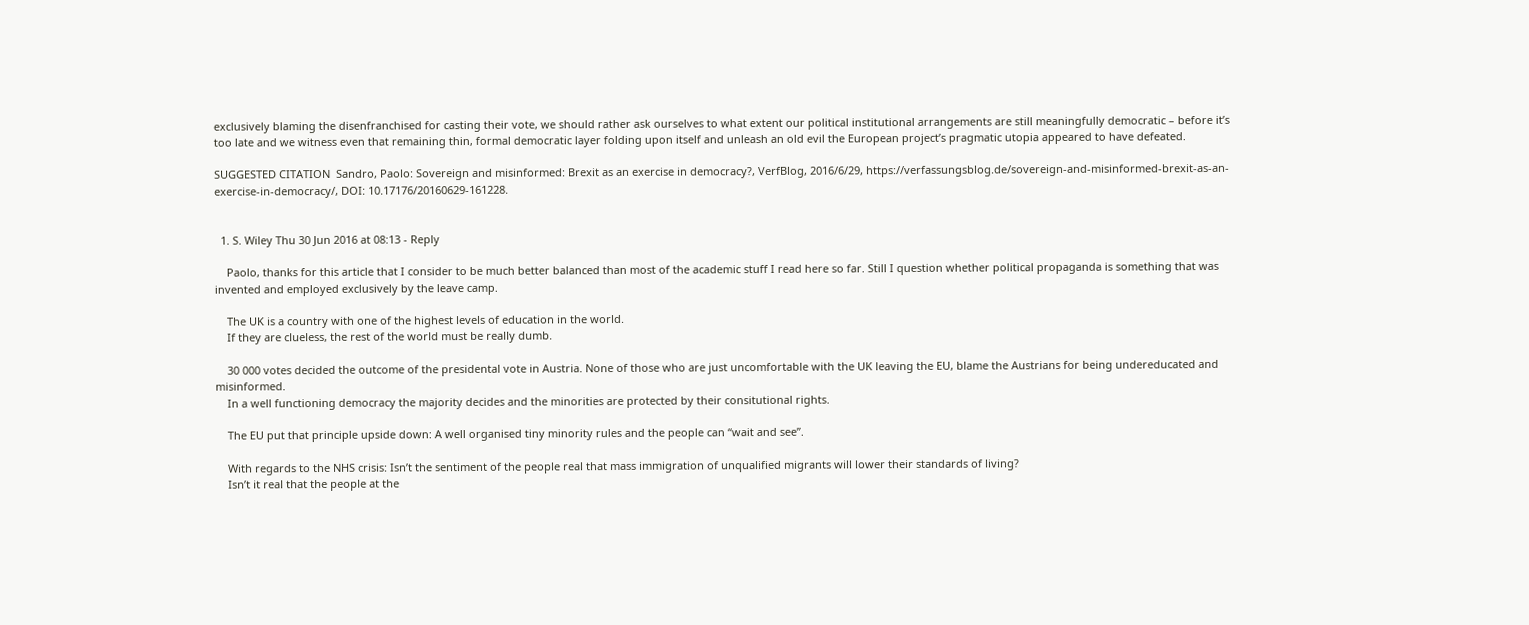exclusively blaming the disenfranchised for casting their vote, we should rather ask ourselves to what extent our political institutional arrangements are still meaningfully democratic – before it’s too late and we witness even that remaining thin, formal democratic layer folding upon itself and unleash an old evil the European project’s pragmatic utopia appeared to have defeated.

SUGGESTED CITATION  Sandro, Paolo: Sovereign and misinformed: Brexit as an exercise in democracy?, VerfBlog, 2016/6/29, https://verfassungsblog.de/sovereign-and-misinformed-brexit-as-an-exercise-in-democracy/, DOI: 10.17176/20160629-161228.


  1. S. Wiley Thu 30 Jun 2016 at 08:13 - Reply

    Paolo, thanks for this article that I consider to be much better balanced than most of the academic stuff I read here so far. Still I question whether political propaganda is something that was invented and employed exclusively by the leave camp.

    The UK is a country with one of the highest levels of education in the world.
    If they are clueless, the rest of the world must be really dumb.

    30 000 votes decided the outcome of the presidental vote in Austria. None of those who are just uncomfortable with the UK leaving the EU, blame the Austrians for being undereducated and misinformed.
    In a well functioning democracy the majority decides and the minorities are protected by their consitutional rights.

    The EU put that principle upside down: A well organised tiny minority rules and the people can “wait and see”.

    With regards to the NHS crisis: Isn’t the sentiment of the people real that mass immigration of unqualified migrants will lower their standards of living?
    Isn’t it real that the people at the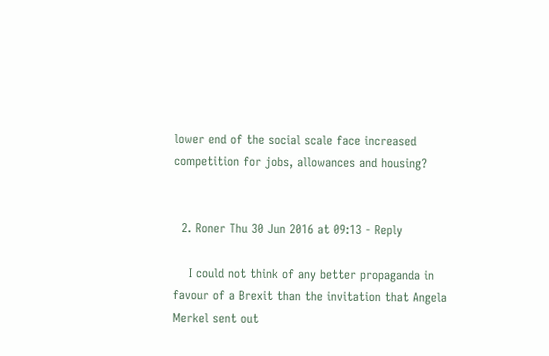lower end of the social scale face increased competition for jobs, allowances and housing?


  2. Roner Thu 30 Jun 2016 at 09:13 - Reply

    I could not think of any better propaganda in favour of a Brexit than the invitation that Angela Merkel sent out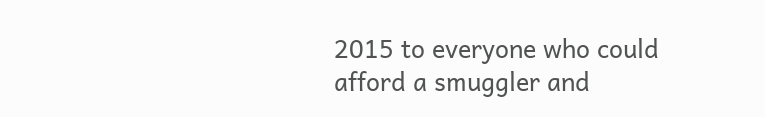2015 to everyone who could afford a smuggler and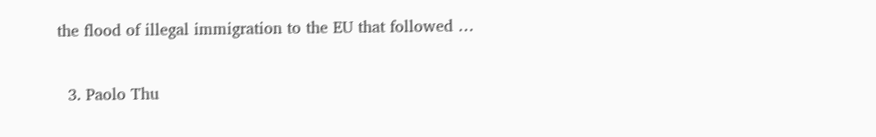the flood of illegal immigration to the EU that followed …

  3. Paolo Thu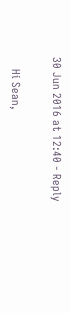30 Jun 2016 at 12:40 - Reply

    Hi Sean,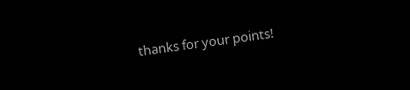thanks for your points!